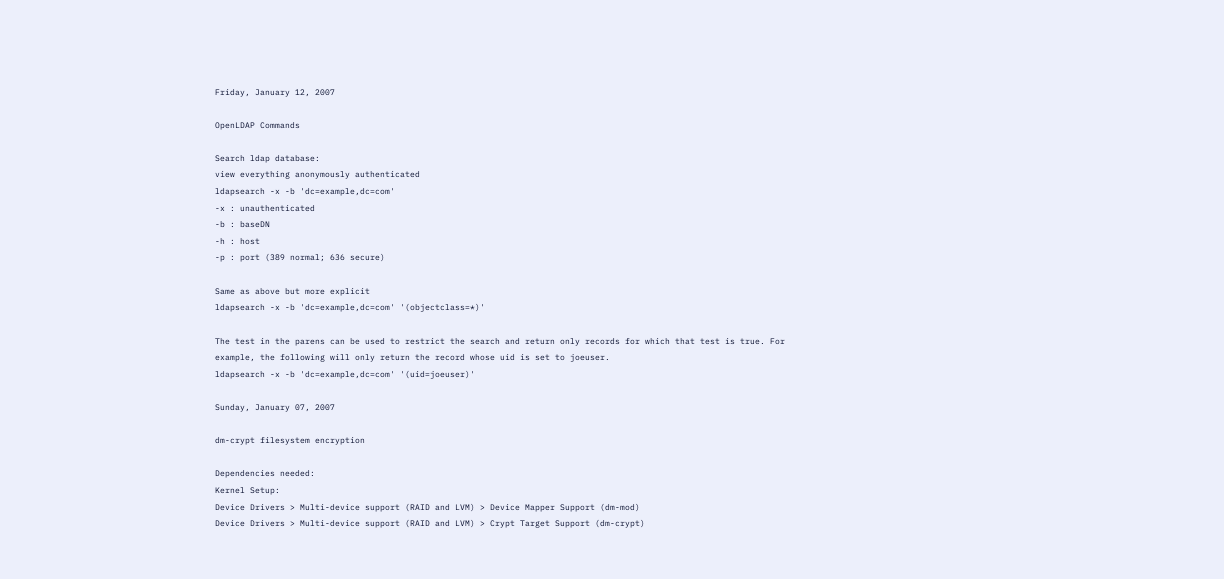Friday, January 12, 2007

OpenLDAP Commands

Search ldap database:
view everything anonymously authenticated
ldapsearch -x -b 'dc=example,dc=com'
-x : unauthenticated
-b : baseDN
-h : host
-p : port (389 normal; 636 secure)

Same as above but more explicit
ldapsearch -x -b 'dc=example,dc=com' '(objectclass=*)'

The test in the parens can be used to restrict the search and return only records for which that test is true. For example, the following will only return the record whose uid is set to joeuser.
ldapsearch -x -b 'dc=example,dc=com' '(uid=joeuser)'

Sunday, January 07, 2007

dm-crypt filesystem encryption

Dependencies needed:
Kernel Setup:
Device Drivers > Multi-device support (RAID and LVM) > Device Mapper Support (dm-mod)
Device Drivers > Multi-device support (RAID and LVM) > Crypt Target Support (dm-crypt)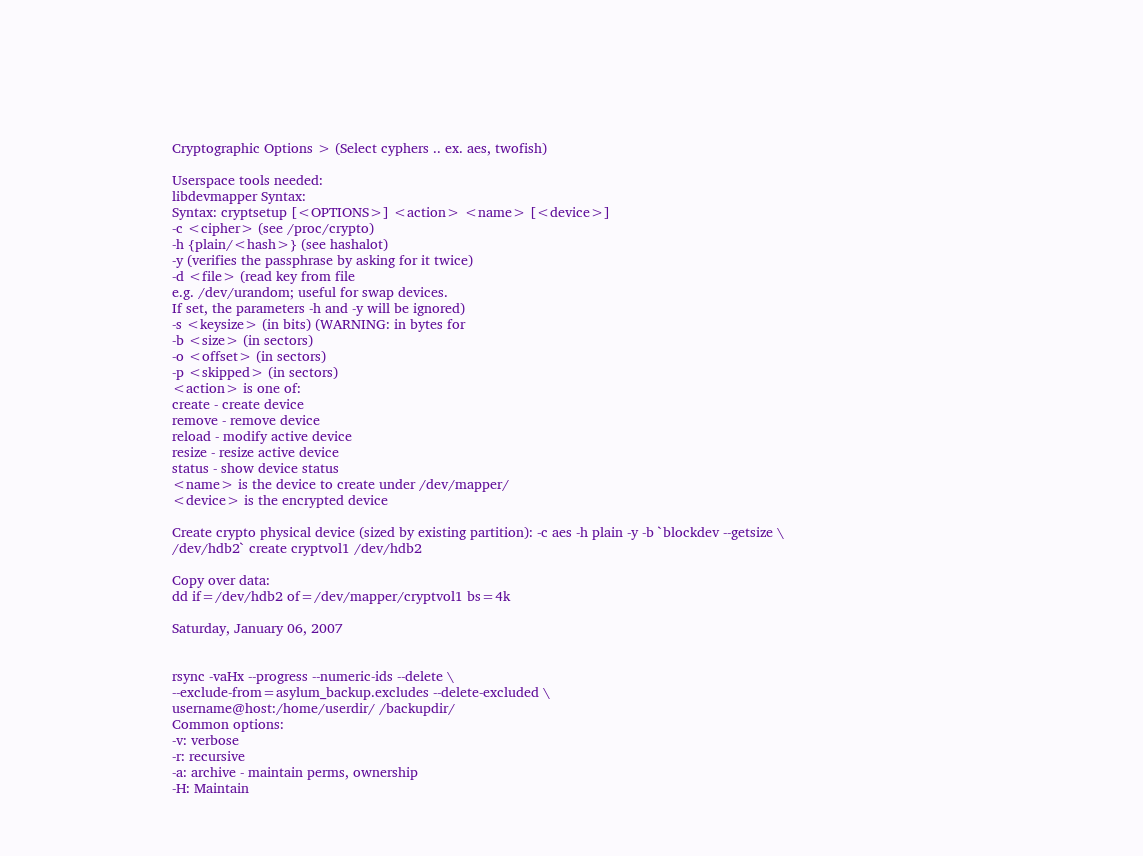Cryptographic Options > (Select cyphers .. ex. aes, twofish)

Userspace tools needed:
libdevmapper Syntax:
Syntax: cryptsetup [<OPTIONS>] <action> <name> [<device>]
-c <cipher> (see /proc/crypto)
-h {plain/<hash>} (see hashalot)
-y (verifies the passphrase by asking for it twice)
-d <file> (read key from file
e.g. /dev/urandom; useful for swap devices.
If set, the parameters -h and -y will be ignored)
-s <keysize> (in bits) (WARNING: in bytes for
-b <size> (in sectors)
-o <offset> (in sectors)
-p <skipped> (in sectors)
<action> is one of:
create - create device
remove - remove device
reload - modify active device
resize - resize active device
status - show device status
<name> is the device to create under /dev/mapper/
<device> is the encrypted device

Create crypto physical device (sized by existing partition): -c aes -h plain -y -b `blockdev --getsize \
/dev/hdb2` create cryptvol1 /dev/hdb2

Copy over data:
dd if=/dev/hdb2 of=/dev/mapper/cryptvol1 bs=4k

Saturday, January 06, 2007


rsync -vaHx --progress --numeric-ids --delete \
--exclude-from=asylum_backup.excludes --delete-excluded \
username@host:/home/userdir/ /backupdir/
Common options:
-v: verbose
-r: recursive
-a: archive - maintain perms, ownership
-H: Maintain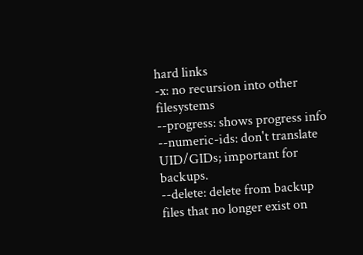hard links
-x: no recursion into other filesystems
--progress: shows progress info
--numeric-ids: don't translate UID/GIDs; important for backups.
--delete: delete from backup files that no longer exist on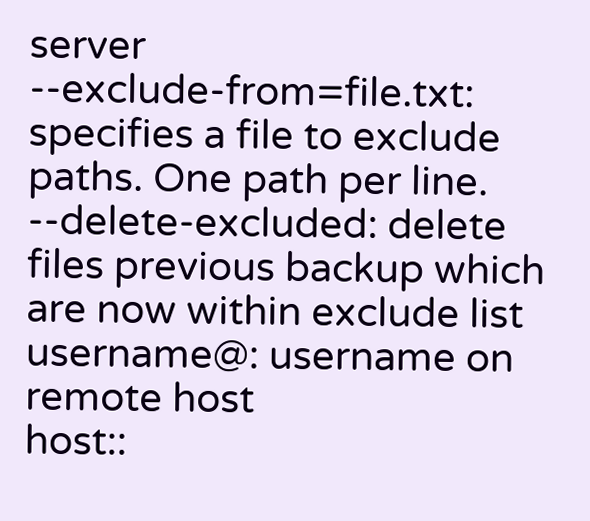server
--exclude-from=file.txt: specifies a file to exclude paths. One path per line.
--delete-excluded: delete files previous backup which are now within exclude list
username@: username on remote host
host::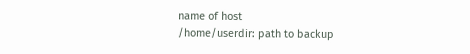name of host
/home/userdir: path to backup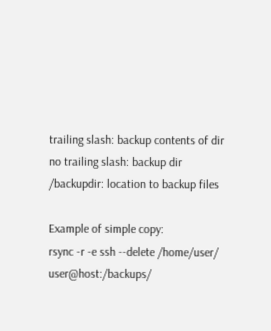trailing slash: backup contents of dir
no trailing slash: backup dir
/backupdir: location to backup files

Example of simple copy:
rsync -r -e ssh --delete /home/user/ user@host:/backups/